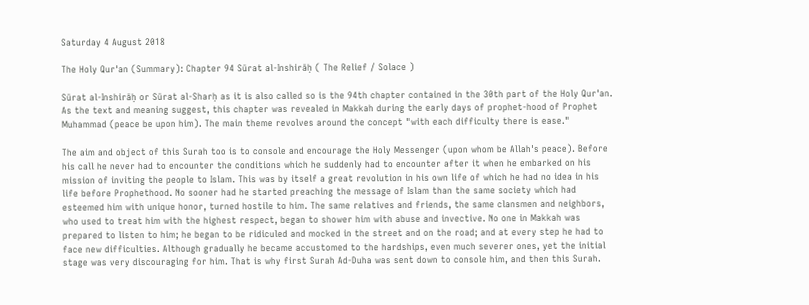Saturday 4 August 2018

The Holy Qur'an (Summary): Chapter 94 Sūrat al-Inshirāḥ ( The Relief / Solace )

Sūrat al-Inshirāḥ or Sūrat al-Sharḥ as it is also called so is the 94th chapter contained in the 30th part of the Holy Qur'an. As the text and meaning suggest, this chapter was revealed in Makkah during the early days of prophet-hood of Prophet Muhammad (peace be upon him). The main theme revolves around the concept "with each difficulty there is ease."

The aim and object of this Surah too is to console and encourage the Holy Messenger (upon whom be Allah's peace). Before his call he never had to encounter the conditions which he suddenly had to encounter after it when he embarked on his mission of inviting the people to Islam. This was by itself a great revolution in his own life of which he had no idea in his life before Prophethood. No sooner had he started preaching the message of Islam than the same society which had esteemed him with unique honor, turned hostile to him. The same relatives and friends, the same clansmen and neighbors, who used to treat him with the highest respect, began to shower him with abuse and invective. No one in Makkah was prepared to listen to him; he began to be ridiculed and mocked in the street and on the road; and at every step he had to face new difficulties. Although gradually he became accustomed to the hardships, even much severer ones, yet the initial stage was very discouraging for him. That is why first Surah Ad-Duha was sent down to console him, and then this Surah.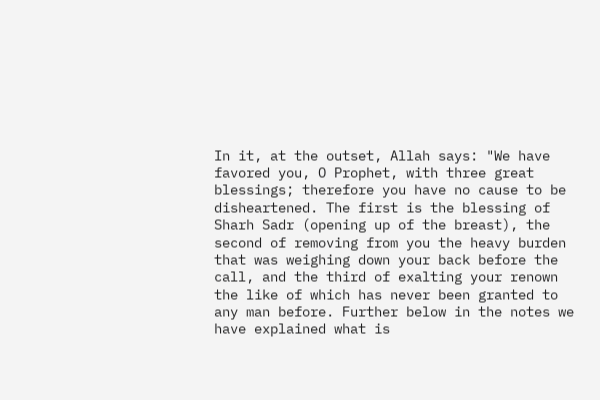In it, at the outset, Allah says: "We have favored you, O Prophet, with three great blessings; therefore you have no cause to be disheartened. The first is the blessing of Sharh Sadr (opening up of the breast), the second of removing from you the heavy burden that was weighing down your back before the call, and the third of exalting your renown the like of which has never been granted to any man before. Further below in the notes we have explained what is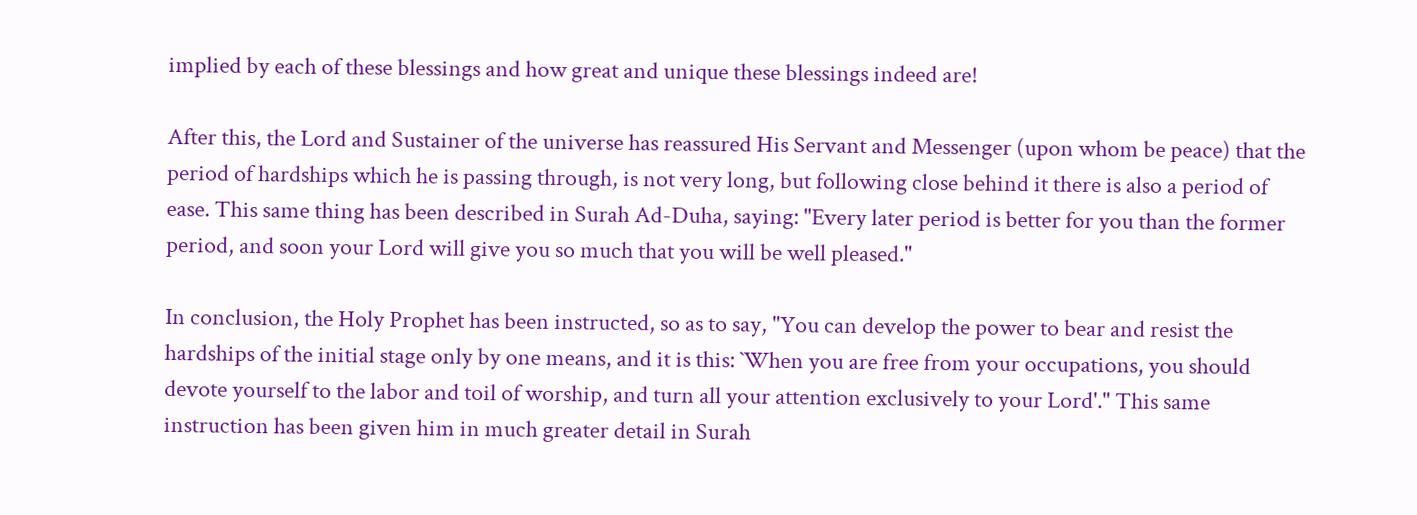implied by each of these blessings and how great and unique these blessings indeed are!

After this, the Lord and Sustainer of the universe has reassured His Servant and Messenger (upon whom be peace) that the period of hardships which he is passing through, is not very long, but following close behind it there is also a period of ease. This same thing has been described in Surah Ad-Duha, saying: "Every later period is better for you than the former period, and soon your Lord will give you so much that you will be well pleased."

In conclusion, the Holy Prophet has been instructed, so as to say, "You can develop the power to bear and resist the hardships of the initial stage only by one means, and it is this: `When you are free from your occupations, you should devote yourself to the labor and toil of worship, and turn all your attention exclusively to your Lord'." This same instruction has been given him in much greater detail in Surah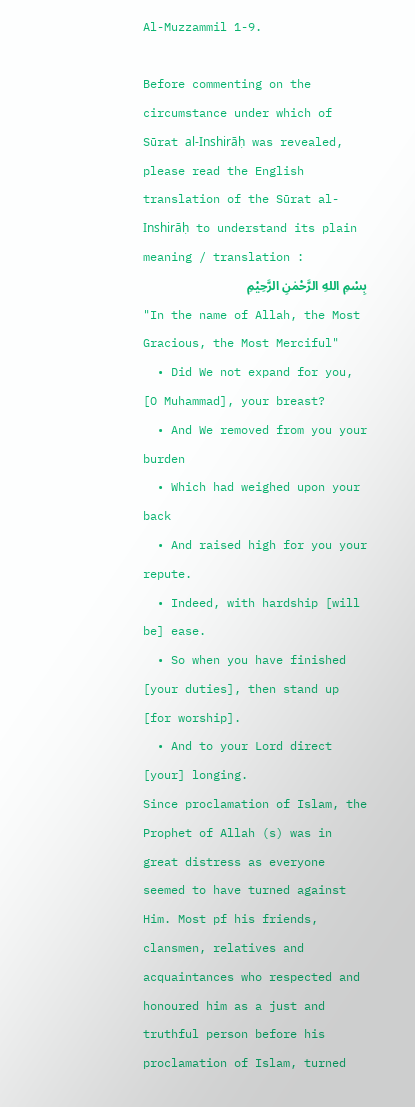Al-Muzzammil 1-9.

Before commenting on the circumstance under which of Sūrat al-Inshirāḥ was revealed, please read the English translation of the Sūrat al-Inshirāḥ to understand its plain meaning / translation :
بِسْمِ اللهِ الرَّحْمٰنِ الرَّحِيْمِ
"In the name of Allah, the Most Gracious, the Most Merciful"
  • Did We not expand for you, [O Muhammad], your breast?
  • And We removed from you your burden
  • Which had weighed upon your back
  • And raised high for you your repute.
  • Indeed, with hardship [will be] ease.
  • So when you have finished [your duties], then stand up [for worship].
  • And to your Lord direct [your] longing.
Since proclamation of Islam, the Prophet of Allah (s) was in great distress as everyone seemed to have turned against Him. Most pf his friends, clansmen, relatives and acquaintances who respected and honoured him as a just and truthful person before his proclamation of Islam, turned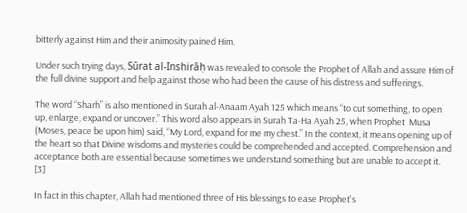bitterly against Him and their animosity pained Him.

Under such trying days, Sūrat al-Inshirāḥ was revealed to console the Prophet of Allah and assure Him of the full divine support and help against those who had been the cause of his distress and sufferings.

The word “Sharh” is also mentioned in Surah al-Anaam Ayah 125 which means “to cut something, to open up, enlarge, expand or uncover.” This word also appears in Surah Ta-Ha Ayah 25, when Prophet  Musa (Moses, peace be upon him) said, “My Lord, expand for me my chest.” In the context, it means opening up of the heart so that Divine wisdoms and mysteries could be comprehended and accepted. Comprehension and acceptance both are essential because sometimes we understand something but are unable to accept it. [3]

In fact in this chapter, Allah had mentioned three of His blessings to ease Prophet's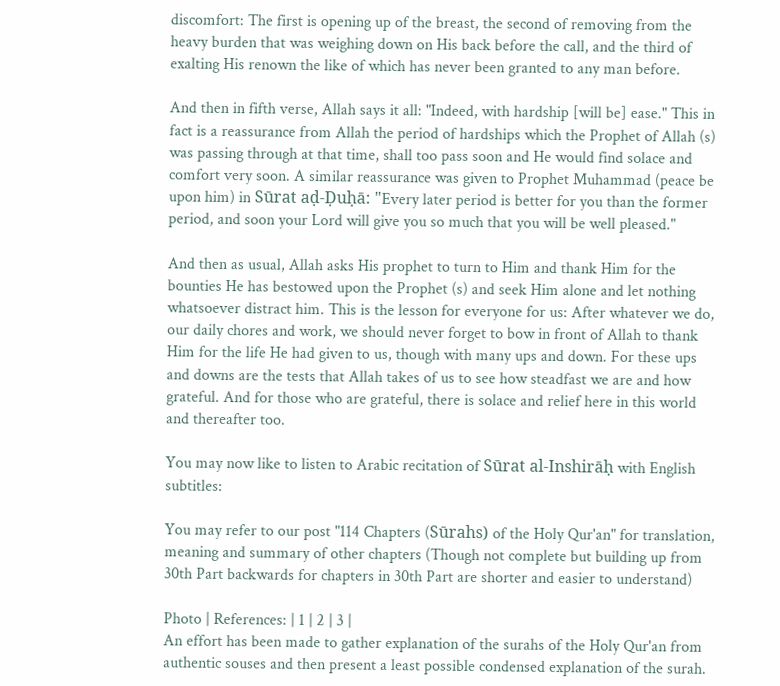discomfort: The first is opening up of the breast, the second of removing from the heavy burden that was weighing down on His back before the call, and the third of exalting His renown the like of which has never been granted to any man before.

And then in fifth verse, Allah says it all: "Indeed, with hardship [will be] ease." This in fact is a reassurance from Allah the period of hardships which the Prophet of Allah (s) was passing through at that time, shall too pass soon and He would find solace and comfort very soon. A similar reassurance was given to Prophet Muhammad (peace be upon him) in Sūrat aḍ-Ḍuḥā: "Every later period is better for you than the former period, and soon your Lord will give you so much that you will be well pleased."

And then as usual, Allah asks His prophet to turn to Him and thank Him for the bounties He has bestowed upon the Prophet (s) and seek Him alone and let nothing whatsoever distract him. This is the lesson for everyone for us: After whatever we do, our daily chores and work, we should never forget to bow in front of Allah to thank Him for the life He had given to us, though with many ups and down. For these ups and downs are the tests that Allah takes of us to see how steadfast we are and how grateful. And for those who are grateful, there is solace and relief here in this world and thereafter too.

You may now like to listen to Arabic recitation of Sūrat al-Inshirāḥ with English subtitles:

You may refer to our post "114 Chapters (Sūrahs) of the Holy Qur'an" for translation, meaning and summary of other chapters (Though not complete but building up from 30th Part backwards for chapters in 30th Part are shorter and easier to understand)

Photo | References: | 1 | 2 | 3 |
An effort has been made to gather explanation of the surahs of the Holy Qur'an from authentic souses and then present a least possible condensed explanation of the surah.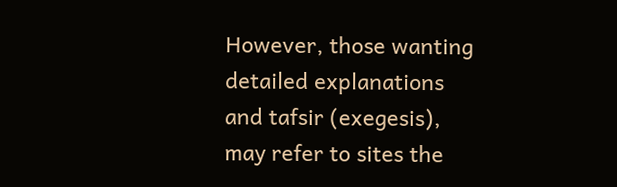However, those wanting detailed explanations and tafsir (exegesis), may refer to sites the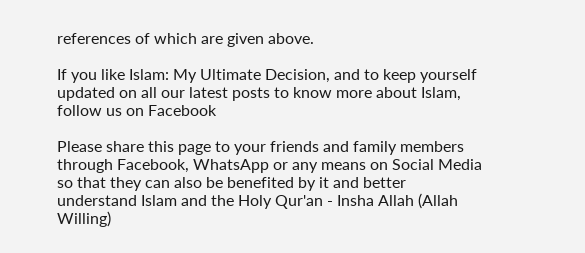references of which are given above.

If you like Islam: My Ultimate Decision, and to keep yourself updated on all our latest posts to know more about Islam, follow us on Facebook

Please share this page to your friends and family members through Facebook, WhatsApp or any means on Social Media so that they can also be benefited by it and better understand Islam and the Holy Qur'an - Insha Allah (Allah Willing)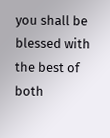you shall be blessed with the best of both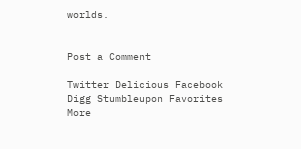worlds.


Post a Comment

Twitter Delicious Facebook Digg Stumbleupon Favorites More